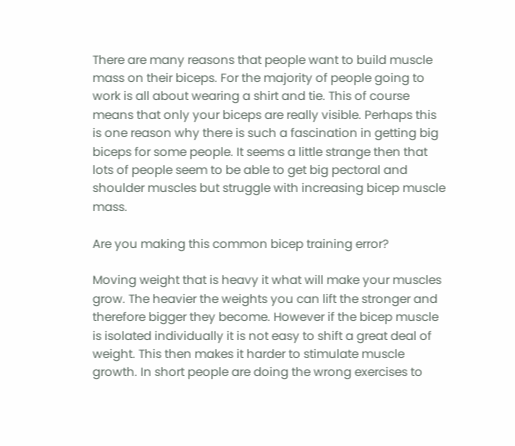There are many reasons that people want to build muscle mass on their biceps. For the majority of people going to work is all about wearing a shirt and tie. This of course means that only your biceps are really visible. Perhaps this is one reason why there is such a fascination in getting big biceps for some people. It seems a little strange then that lots of people seem to be able to get big pectoral and shoulder muscles but struggle with increasing bicep muscle mass.

Are you making this common bicep training error?

Moving weight that is heavy it what will make your muscles grow. The heavier the weights you can lift the stronger and therefore bigger they become. However if the bicep muscle is isolated individually it is not easy to shift a great deal of weight. This then makes it harder to stimulate muscle growth. In short people are doing the wrong exercises to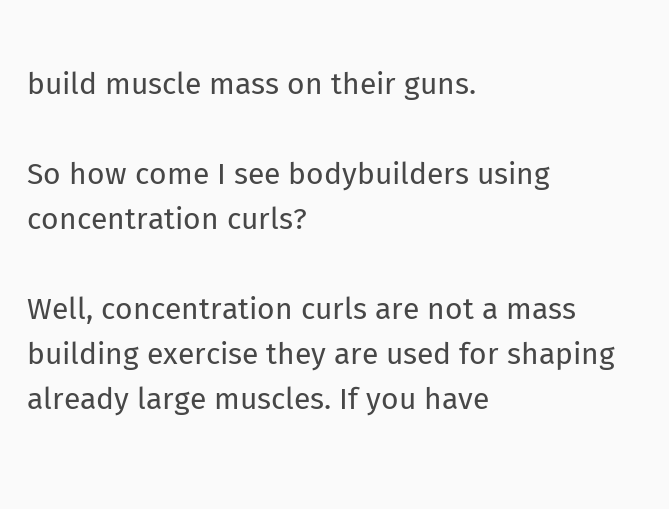build muscle mass on their guns.

So how come I see bodybuilders using concentration curls?

Well, concentration curls are not a mass building exercise they are used for shaping already large muscles. If you have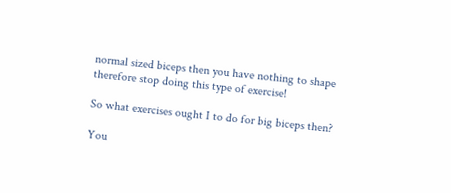normal sized biceps then you have nothing to shape therefore stop doing this type of exercise!

So what exercises ought I to do for big biceps then?

You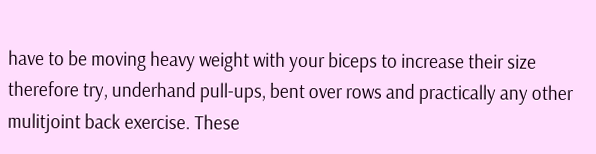have to be moving heavy weight with your biceps to increase their size therefore try, underhand pull-ups, bent over rows and practically any other mulitjoint back exercise. These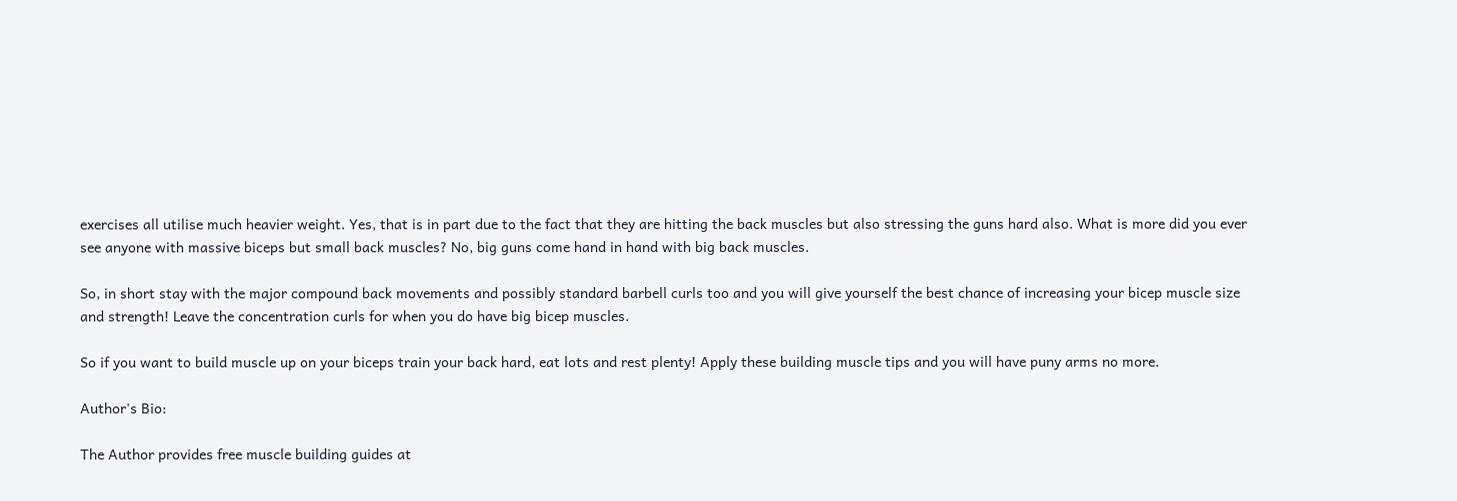exercises all utilise much heavier weight. Yes, that is in part due to the fact that they are hitting the back muscles but also stressing the guns hard also. What is more did you ever see anyone with massive biceps but small back muscles? No, big guns come hand in hand with big back muscles.

So, in short stay with the major compound back movements and possibly standard barbell curls too and you will give yourself the best chance of increasing your bicep muscle size and strength! Leave the concentration curls for when you do have big bicep muscles.

So if you want to build muscle up on your biceps train your back hard, eat lots and rest plenty! Apply these building muscle tips and you will have puny arms no more.

Author's Bio:

The Author provides free muscle building guides at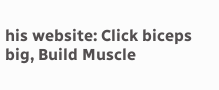his website: Click biceps big, Build Muscle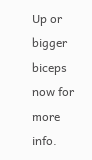Up or bigger biceps now for more info.